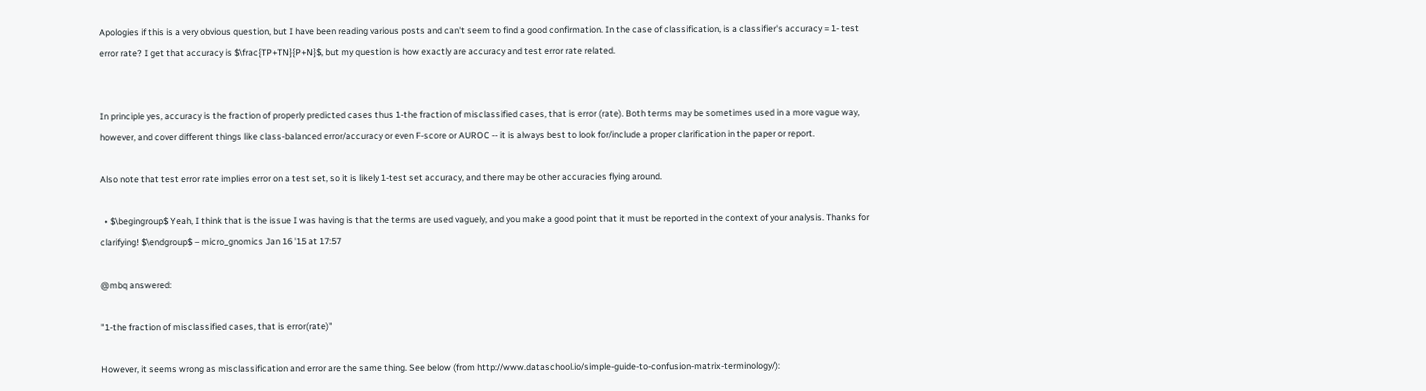Apologies if this is a very obvious question, but I have been reading various posts and can't seem to find a good confirmation. In the case of classification, is a classifier's accuracy = 1- test error rate? I get that accuracy is $\frac{TP+TN}{P+N}$, but my question is how exactly are accuracy and test error rate related.


In principle yes, accuracy is the fraction of properly predicted cases thus 1-the fraction of misclassified cases, that is error (rate). Both terms may be sometimes used in a more vague way, however, and cover different things like class-balanced error/accuracy or even F-score or AUROC -- it is always best to look for/include a proper clarification in the paper or report.

Also note that test error rate implies error on a test set, so it is likely 1-test set accuracy, and there may be other accuracies flying around.

  • $\begingroup$ Yeah, I think that is the issue I was having is that the terms are used vaguely, and you make a good point that it must be reported in the context of your analysis. Thanks for clarifying! $\endgroup$ – micro_gnomics Jan 16 '15 at 17:57

@mbq answered:

"1-the fraction of misclassified cases, that is error(rate)"

However, it seems wrong as misclassification and error are the same thing. See below (from http://www.dataschool.io/simple-guide-to-confusion-matrix-terminology/):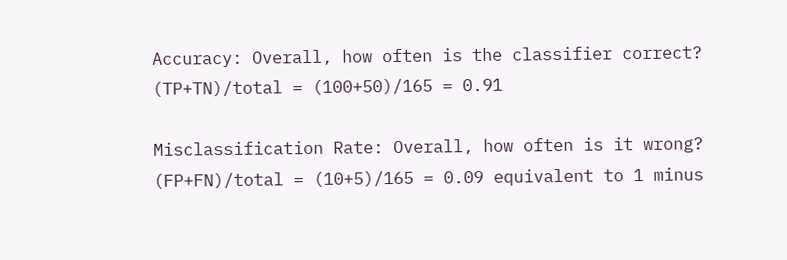Accuracy: Overall, how often is the classifier correct? (TP+TN)/total = (100+50)/165 = 0.91

Misclassification Rate: Overall, how often is it wrong? (FP+FN)/total = (10+5)/165 = 0.09 equivalent to 1 minus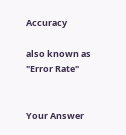Accuracy

also known as "Error Rate"


Your Answer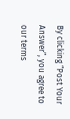By clicking “Post Your Answer”, you agree to our terms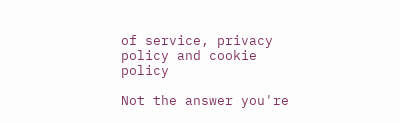of service, privacy policy and cookie policy

Not the answer you're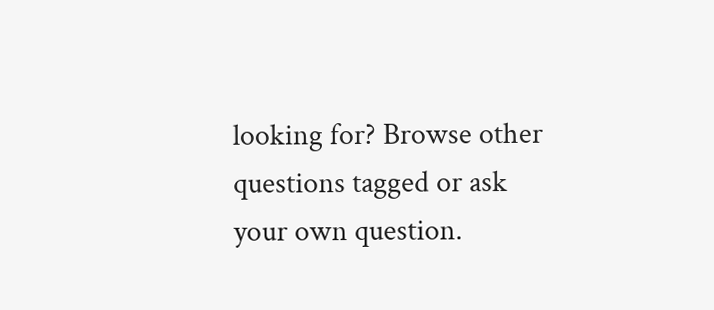looking for? Browse other questions tagged or ask your own question.